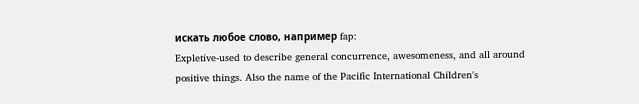искать любое слово, например fap:
Expletive-used to describe general concurrence, awesomeness, and all around positive things. Also the name of the Pacific International Children's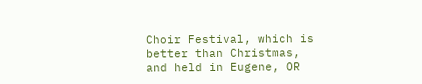Choir Festival, which is better than Christmas, and held in Eugene, OR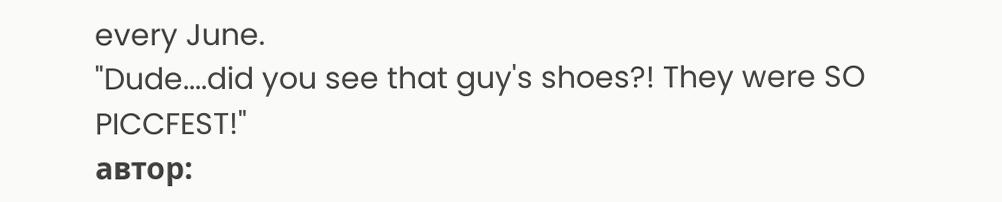every June.
"Dude....did you see that guy's shoes?! They were SO PICCFEST!"
автор: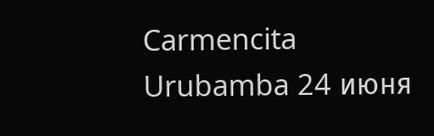Carmencita Urubamba 24 июня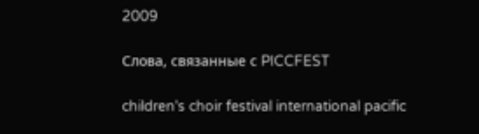2009

Слова, связанные с PICCFEST

children's choir festival international pacific